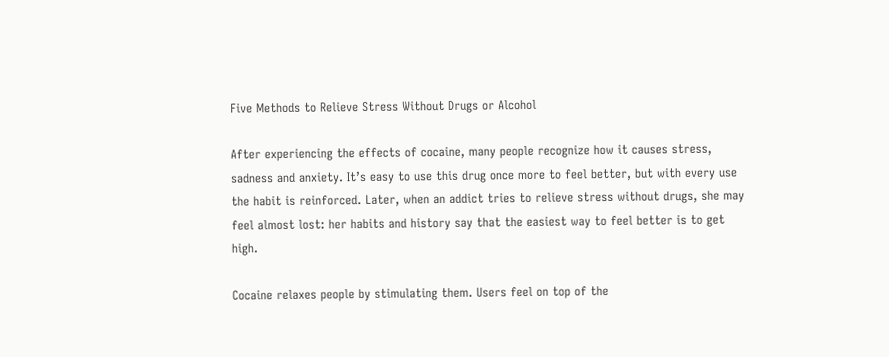Five Methods to Relieve Stress Without Drugs or Alcohol

After experiencing the effects of cocaine, many people recognize how it causes stress, sadness and anxiety. It’s easy to use this drug once more to feel better, but with every use the habit is reinforced. Later, when an addict tries to relieve stress without drugs, she may feel almost lost: her habits and history say that the easiest way to feel better is to get high.

Cocaine relaxes people by stimulating them. Users feel on top of the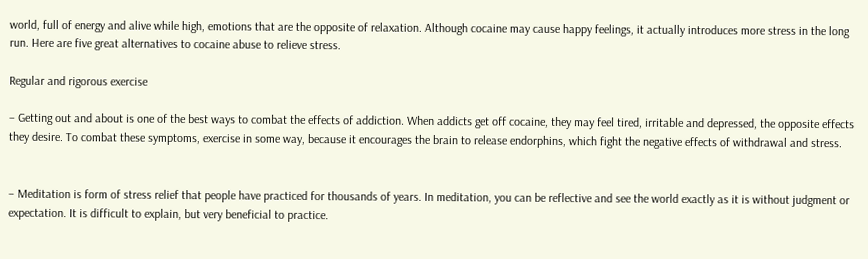world, full of energy and alive while high, emotions that are the opposite of relaxation. Although cocaine may cause happy feelings, it actually introduces more stress in the long run. Here are five great alternatives to cocaine abuse to relieve stress.

Regular and rigorous exercise

– Getting out and about is one of the best ways to combat the effects of addiction. When addicts get off cocaine, they may feel tired, irritable and depressed, the opposite effects they desire. To combat these symptoms, exercise in some way, because it encourages the brain to release endorphins, which fight the negative effects of withdrawal and stress.


– Meditation is form of stress relief that people have practiced for thousands of years. In meditation, you can be reflective and see the world exactly as it is without judgment or expectation. It is difficult to explain, but very beneficial to practice.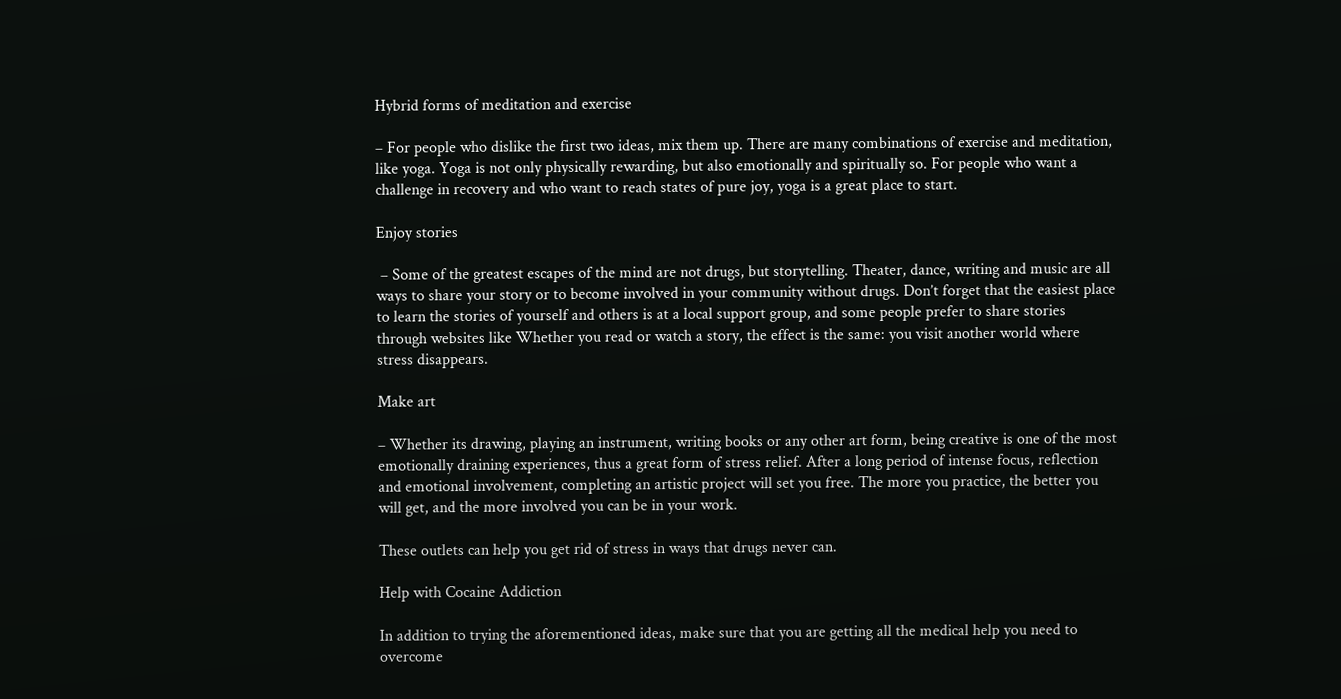Hybrid forms of meditation and exercise

– For people who dislike the first two ideas, mix them up. There are many combinations of exercise and meditation, like yoga. Yoga is not only physically rewarding, but also emotionally and spiritually so. For people who want a challenge in recovery and who want to reach states of pure joy, yoga is a great place to start.

Enjoy stories

 – Some of the greatest escapes of the mind are not drugs, but storytelling. Theater, dance, writing and music are all ways to share your story or to become involved in your community without drugs. Don’t forget that the easiest place to learn the stories of yourself and others is at a local support group, and some people prefer to share stories through websites like Whether you read or watch a story, the effect is the same: you visit another world where stress disappears.

Make art

– Whether its drawing, playing an instrument, writing books or any other art form, being creative is one of the most emotionally draining experiences, thus a great form of stress relief. After a long period of intense focus, reflection and emotional involvement, completing an artistic project will set you free. The more you practice, the better you will get, and the more involved you can be in your work.

These outlets can help you get rid of stress in ways that drugs never can.

Help with Cocaine Addiction

In addition to trying the aforementioned ideas, make sure that you are getting all the medical help you need to overcome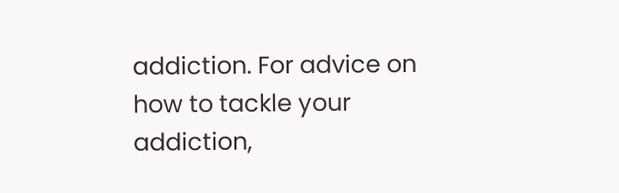addiction. For advice on how to tackle your addiction,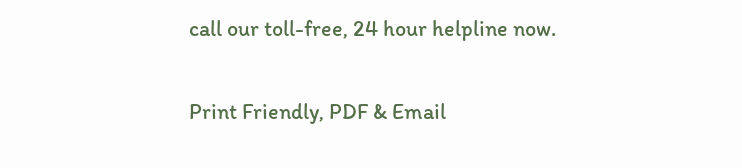call our toll-free, 24 hour helpline now.

Print Friendly, PDF & Email